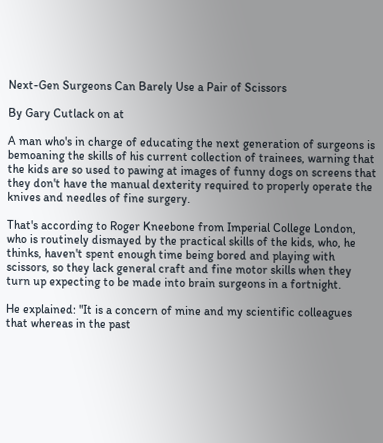Next-Gen Surgeons Can Barely Use a Pair of Scissors

By Gary Cutlack on at

A man who's in charge of educating the next generation of surgeons is bemoaning the skills of his current collection of trainees, warning that the kids are so used to pawing at images of funny dogs on screens that they don't have the manual dexterity required to properly operate the knives and needles of fine surgery.

That's according to Roger Kneebone from Imperial College London, who is routinely dismayed by the practical skills of the kids, who, he thinks, haven't spent enough time being bored and playing with scissors, so they lack general craft and fine motor skills when they turn up expecting to be made into brain surgeons in a fortnight.

He explained: "It is a concern of mine and my scientific colleagues that whereas in the past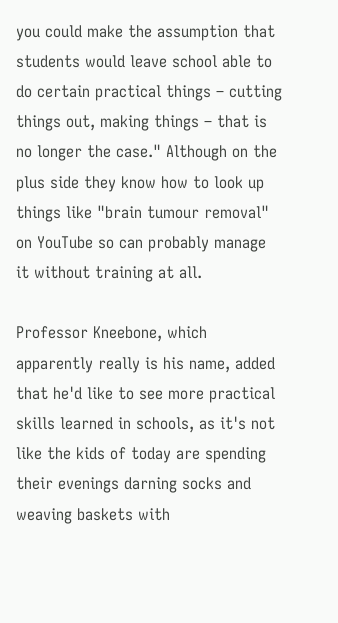you could make the assumption that students would leave school able to do certain practical things – cutting things out, making things – that is no longer the case." Although on the plus side they know how to look up things like "brain tumour removal" on YouTube so can probably manage it without training at all.

Professor Kneebone, which apparently really is his name, added that he'd like to see more practical skills learned in schools, as it's not like the kids of today are spending their evenings darning socks and weaving baskets with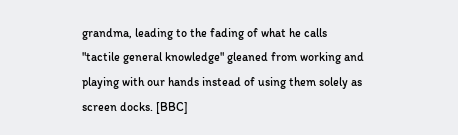grandma, leading to the fading of what he calls "tactile general knowledge" gleaned from working and playing with our hands instead of using them solely as screen docks. [BBC]